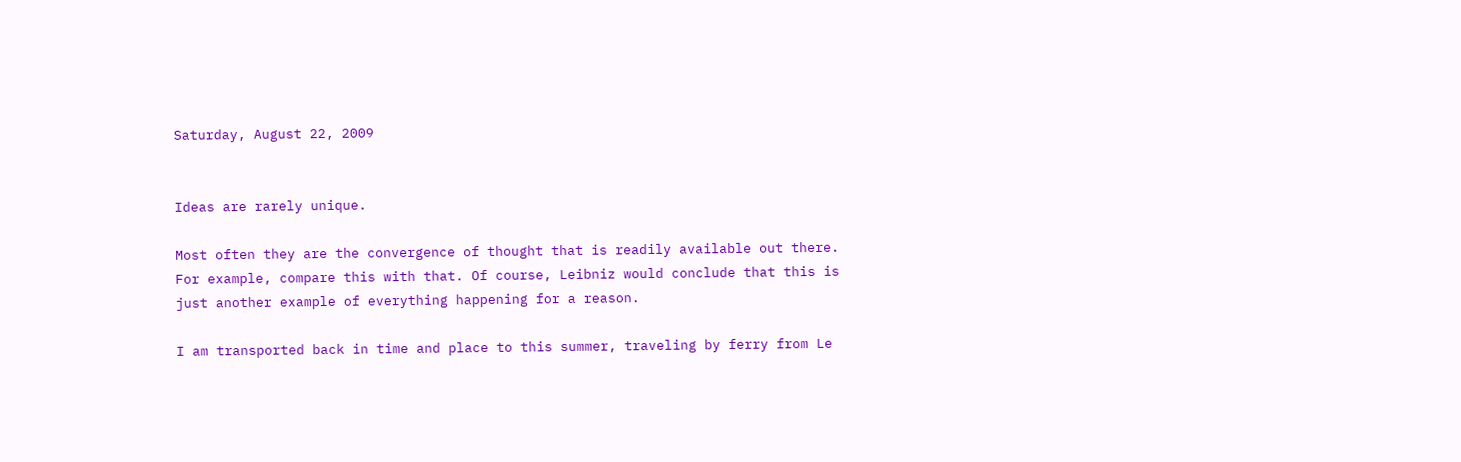Saturday, August 22, 2009


Ideas are rarely unique.

Most often they are the convergence of thought that is readily available out there. For example, compare this with that. Of course, Leibniz would conclude that this is just another example of everything happening for a reason.

I am transported back in time and place to this summer, traveling by ferry from Le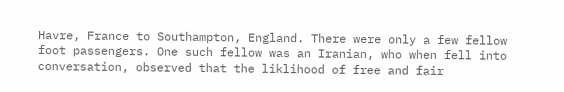Havre, France to Southampton, England. There were only a few fellow foot passengers. One such fellow was an Iranian, who when fell into conversation, observed that the liklihood of free and fair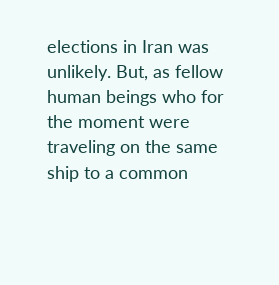elections in Iran was unlikely. But, as fellow human beings who for the moment were traveling on the same ship to a common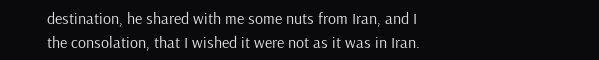destination, he shared with me some nuts from Iran, and I the consolation, that I wished it were not as it was in Iran.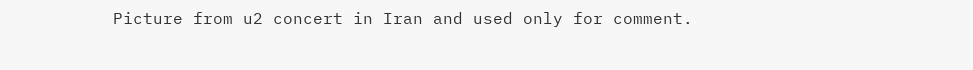Picture from u2 concert in Iran and used only for comment.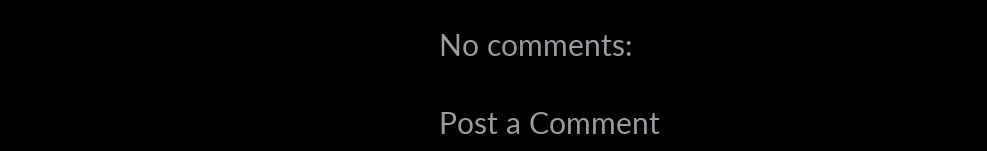No comments:

Post a Comment